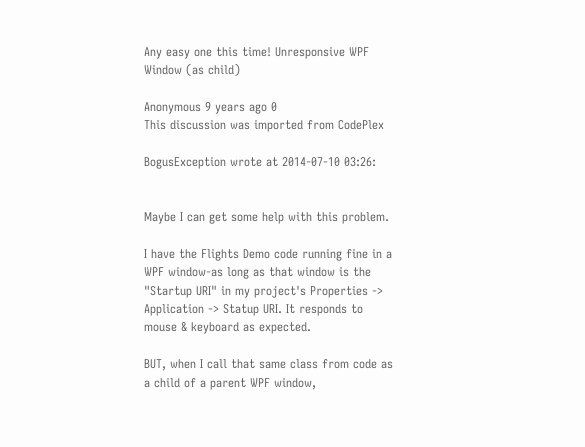Any easy one this time! Unresponsive WPF Window (as child)

Anonymous 9 years ago 0
This discussion was imported from CodePlex

BogusException wrote at 2014-07-10 03:26:


Maybe I can get some help with this problem.

I have the Flights Demo code running fine in a WPF window-as long as that window is the "Startup URI" in my project's Properties -> Application -> Statup URI. It responds to mouse & keyboard as expected.

BUT, when I call that same class from code as a child of a parent WPF window,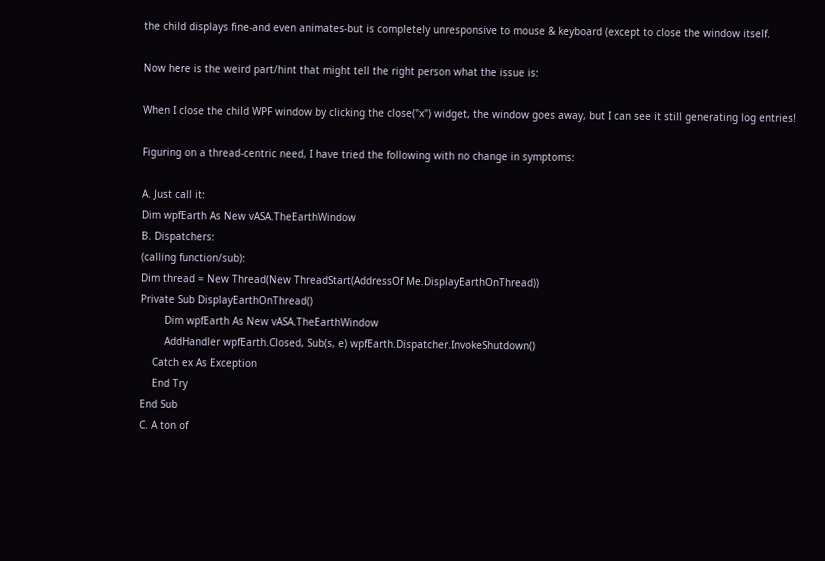the child displays fine-and even animates-but is completely unresponsive to mouse & keyboard (except to close the window itself.

Now here is the weird part/hint that might tell the right person what the issue is:

When I close the child WPF window by clicking the close("x") widget, the window goes away, but I can see it still generating log entries!

Figuring on a thread-centric need, I have tried the following with no change in symptoms:

A. Just call it:
Dim wpfEarth As New vASA.TheEarthWindow
B. Dispatchers:
(calling function/sub):
Dim thread = New Thread(New ThreadStart(AddressOf Me.DisplayEarthOnThread))
Private Sub DisplayEarthOnThread()
        Dim wpfEarth As New vASA.TheEarthWindow
        AddHandler wpfEarth.Closed, Sub(s, e) wpfEarth.Dispatcher.InvokeShutdown()
    Catch ex As Exception
    End Try
End Sub
C. A ton of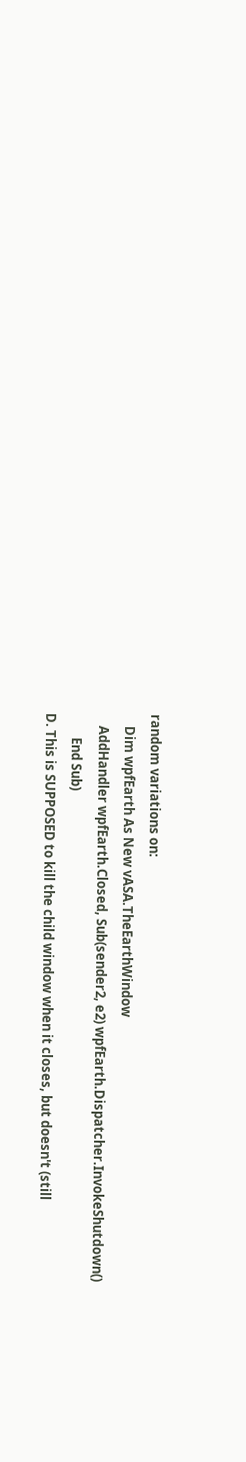random variations on:
    Dim wpfEarth As New vASA.TheEarthWindow
    AddHandler wpfEarth.Closed, Sub(sender2, e2) wpfEarth.Dispatcher.InvokeShutdown()
        End Sub)
D. This is SUPPOSED to kill the child window when it closes, but doesn't (still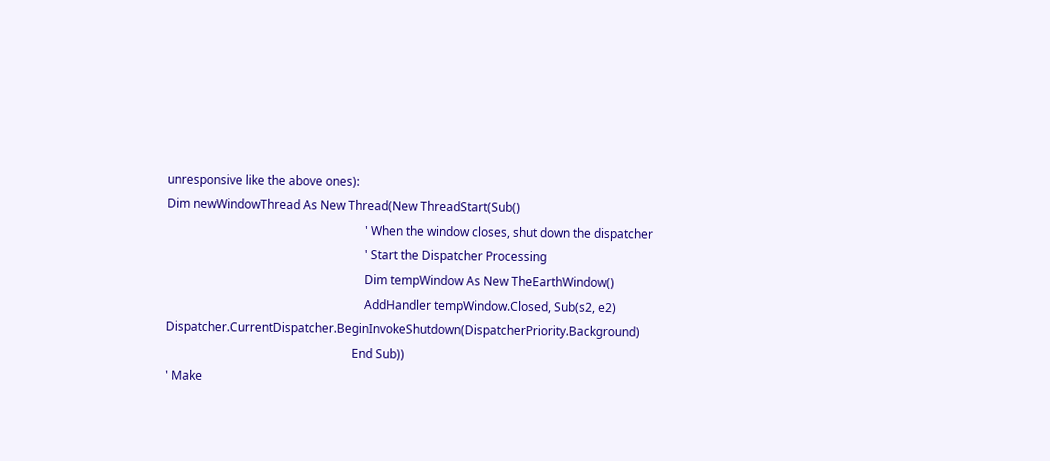unresponsive like the above ones):
Dim newWindowThread As New Thread(New ThreadStart(Sub()
                                                                  ' When the window closes, shut down the dispatcher
                                                                  ' Start the Dispatcher Processing
                                                                  Dim tempWindow As New TheEarthWindow()
                                                                  AddHandler tempWindow.Closed, Sub(s2, e2) Dispatcher.CurrentDispatcher.BeginInvokeShutdown(DispatcherPriority.Background)
                                                              End Sub))
' Make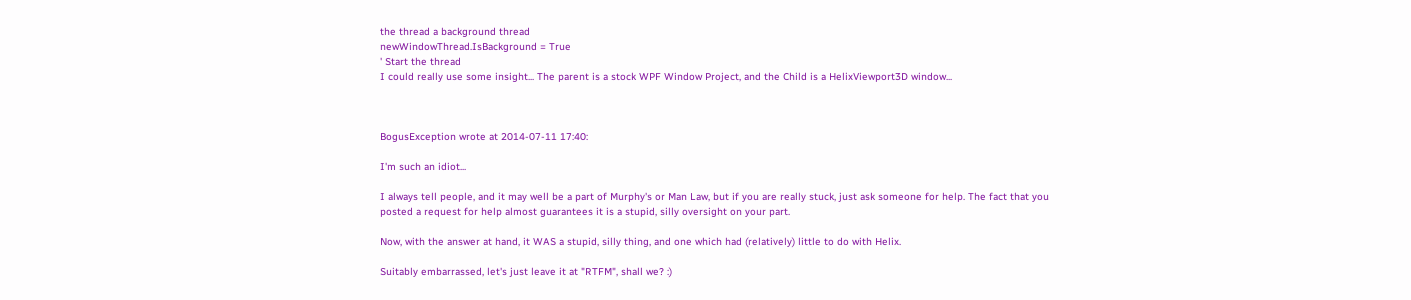the thread a background thread
newWindowThread.IsBackground = True
' Start the thread
I could really use some insight... The parent is a stock WPF Window Project, and the Child is a HelixViewport3D window...



BogusException wrote at 2014-07-11 17:40:

I'm such an idiot...

I always tell people, and it may well be a part of Murphy's or Man Law, but if you are really stuck, just ask someone for help. The fact that you posted a request for help almost guarantees it is a stupid, silly oversight on your part.

Now, with the answer at hand, it WAS a stupid, silly thing, and one which had (relatively) little to do with Helix.

Suitably embarrassed, let's just leave it at "RTFM", shall we? :)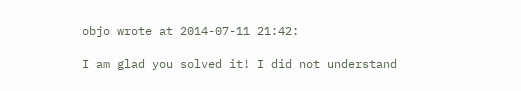objo wrote at 2014-07-11 21:42:

I am glad you solved it! I did not understand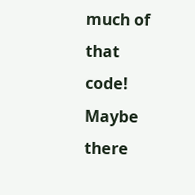much of that code!
Maybe there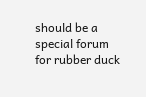should be a special forum for rubber duck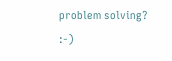problem solving? :-)